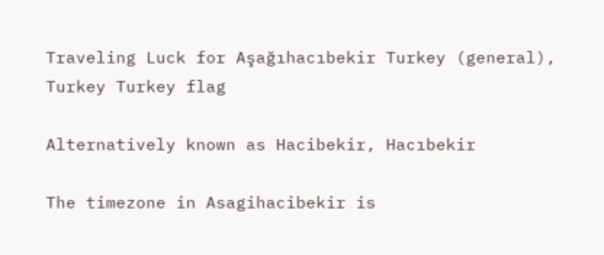Traveling Luck for Aşağıhacıbekir Turkey (general), Turkey Turkey flag

Alternatively known as Hacibekir, Hacıbekir

The timezone in Asagihacibekir is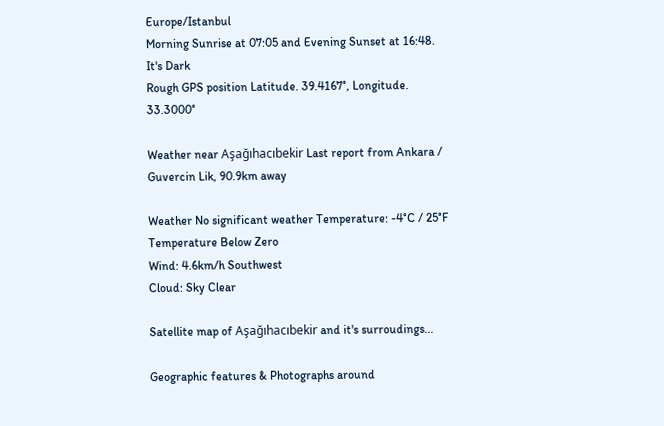Europe/Istanbul
Morning Sunrise at 07:05 and Evening Sunset at 16:48. It's Dark
Rough GPS position Latitude. 39.4167°, Longitude. 33.3000°

Weather near Aşağıhacıbekir Last report from Ankara / Guvercin Lik, 90.9km away

Weather No significant weather Temperature: -4°C / 25°F Temperature Below Zero
Wind: 4.6km/h Southwest
Cloud: Sky Clear

Satellite map of Aşağıhacıbekir and it's surroudings...

Geographic features & Photographs around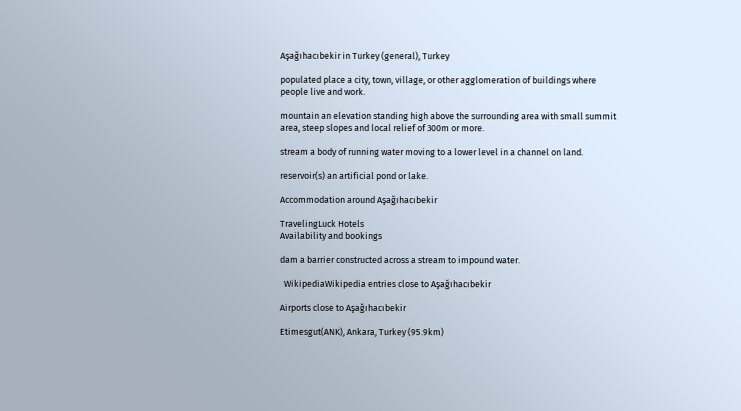Aşağıhacıbekir in Turkey (general), Turkey

populated place a city, town, village, or other agglomeration of buildings where people live and work.

mountain an elevation standing high above the surrounding area with small summit area, steep slopes and local relief of 300m or more.

stream a body of running water moving to a lower level in a channel on land.

reservoir(s) an artificial pond or lake.

Accommodation around Aşağıhacıbekir

TravelingLuck Hotels
Availability and bookings

dam a barrier constructed across a stream to impound water.

  WikipediaWikipedia entries close to Aşağıhacıbekir

Airports close to Aşağıhacıbekir

Etimesgut(ANK), Ankara, Turkey (95.9km)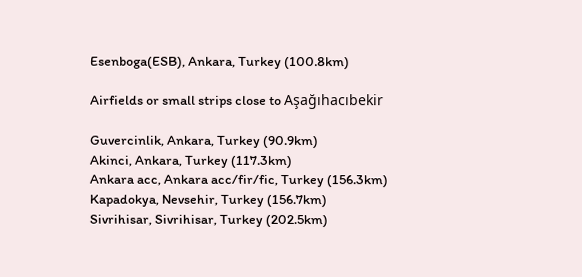Esenboga(ESB), Ankara, Turkey (100.8km)

Airfields or small strips close to Aşağıhacıbekir

Guvercinlik, Ankara, Turkey (90.9km)
Akinci, Ankara, Turkey (117.3km)
Ankara acc, Ankara acc/fir/fic, Turkey (156.3km)
Kapadokya, Nevsehir, Turkey (156.7km)
Sivrihisar, Sivrihisar, Turkey (202.5km)